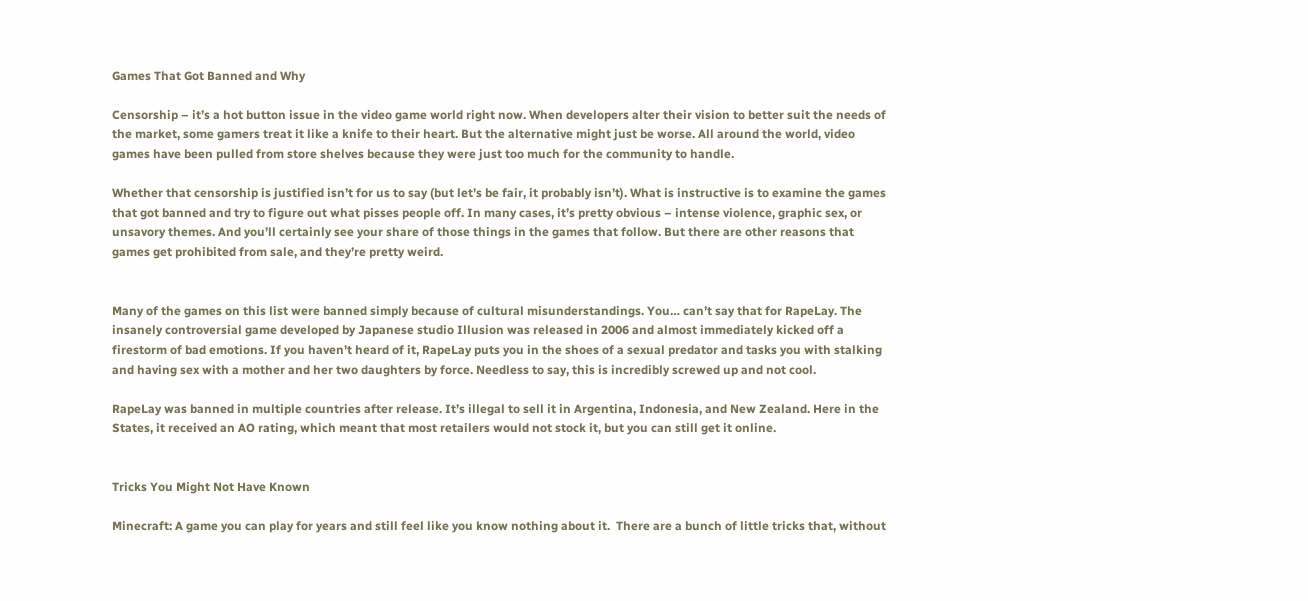Games That Got Banned and Why

Censorship – it’s a hot button issue in the video game world right now. When developers alter their vision to better suit the needs of the market, some gamers treat it like a knife to their heart. But the alternative might just be worse. All around the world, video games have been pulled from store shelves because they were just too much for the community to handle.

Whether that censorship is justified isn’t for us to say (but let’s be fair, it probably isn’t). What is instructive is to examine the games that got banned and try to figure out what pisses people off. In many cases, it’s pretty obvious – intense violence, graphic sex, or unsavory themes. And you’ll certainly see your share of those things in the games that follow. But there are other reasons that games get prohibited from sale, and they’re pretty weird.


Many of the games on this list were banned simply because of cultural misunderstandings. You… can’t say that for RapeLay. The insanely controversial game developed by Japanese studio Illusion was released in 2006 and almost immediately kicked off a firestorm of bad emotions. If you haven’t heard of it, RapeLay puts you in the shoes of a sexual predator and tasks you with stalking and having sex with a mother and her two daughters by force. Needless to say, this is incredibly screwed up and not cool.

RapeLay was banned in multiple countries after release. It’s illegal to sell it in Argentina, Indonesia, and New Zealand. Here in the States, it received an AO rating, which meant that most retailers would not stock it, but you can still get it online.


Tricks You Might Not Have Known

Minecraft: A game you can play for years and still feel like you know nothing about it.  There are a bunch of little tricks that, without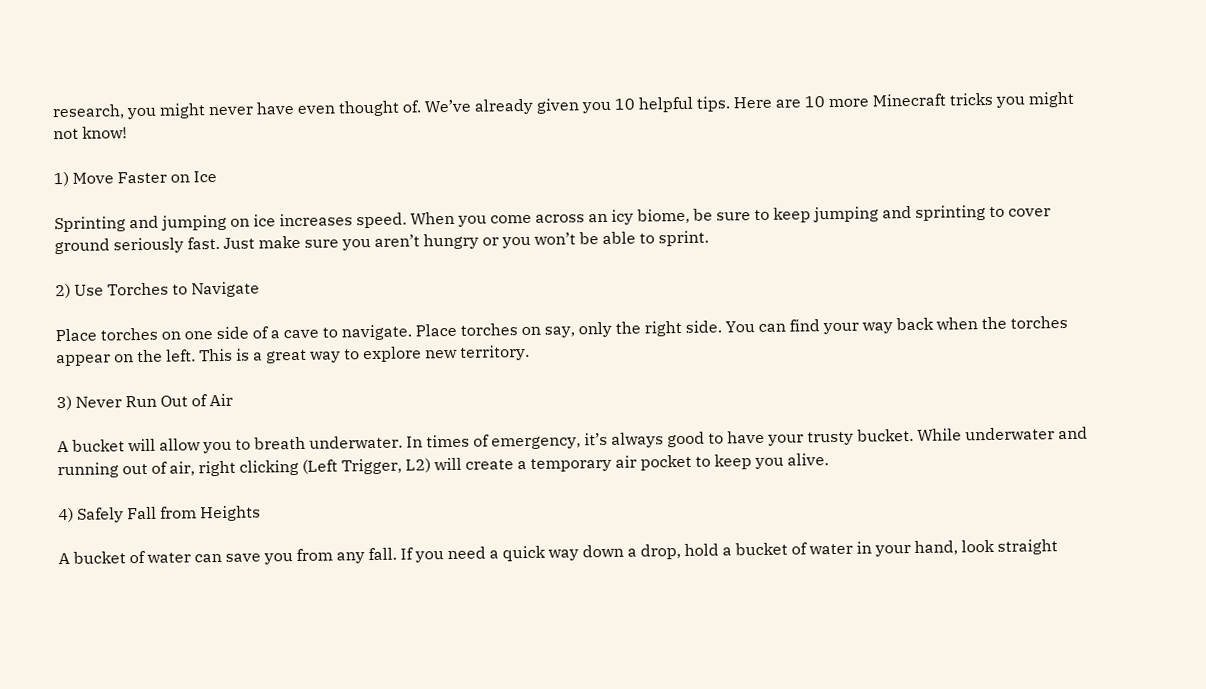research, you might never have even thought of. We’ve already given you 10 helpful tips. Here are 10 more Minecraft tricks you might not know!

1) Move Faster on Ice

Sprinting and jumping on ice increases speed. When you come across an icy biome, be sure to keep jumping and sprinting to cover ground seriously fast. Just make sure you aren’t hungry or you won’t be able to sprint.

2) Use Torches to Navigate

Place torches on one side of a cave to navigate. Place torches on say, only the right side. You can find your way back when the torches appear on the left. This is a great way to explore new territory.

3) Never Run Out of Air

A bucket will allow you to breath underwater. In times of emergency, it’s always good to have your trusty bucket. While underwater and running out of air, right clicking (Left Trigger, L2) will create a temporary air pocket to keep you alive.

4) Safely Fall from Heights

A bucket of water can save you from any fall. If you need a quick way down a drop, hold a bucket of water in your hand, look straight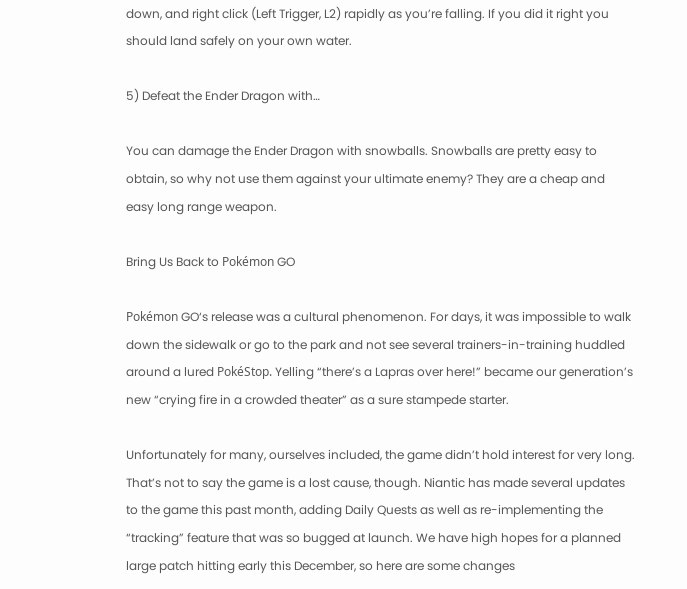down, and right click (Left Trigger, L2) rapidly as you’re falling. If you did it right you should land safely on your own water.

5) Defeat the Ender Dragon with…

You can damage the Ender Dragon with snowballs. Snowballs are pretty easy to obtain, so why not use them against your ultimate enemy? They are a cheap and easy long range weapon.

Bring Us Back to Pokémon GO

Pokémon GO‘s release was a cultural phenomenon. For days, it was impossible to walk down the sidewalk or go to the park and not see several trainers-in-training huddled around a lured PokéStop. Yelling “there’s a Lapras over here!” became our generation’s new “crying fire in a crowded theater” as a sure stampede starter.

Unfortunately for many, ourselves included, the game didn’t hold interest for very long. That’s not to say the game is a lost cause, though. Niantic has made several updates to the game this past month, adding Daily Quests as well as re-implementing the “tracking” feature that was so bugged at launch. We have high hopes for a planned large patch hitting early this December, so here are some changes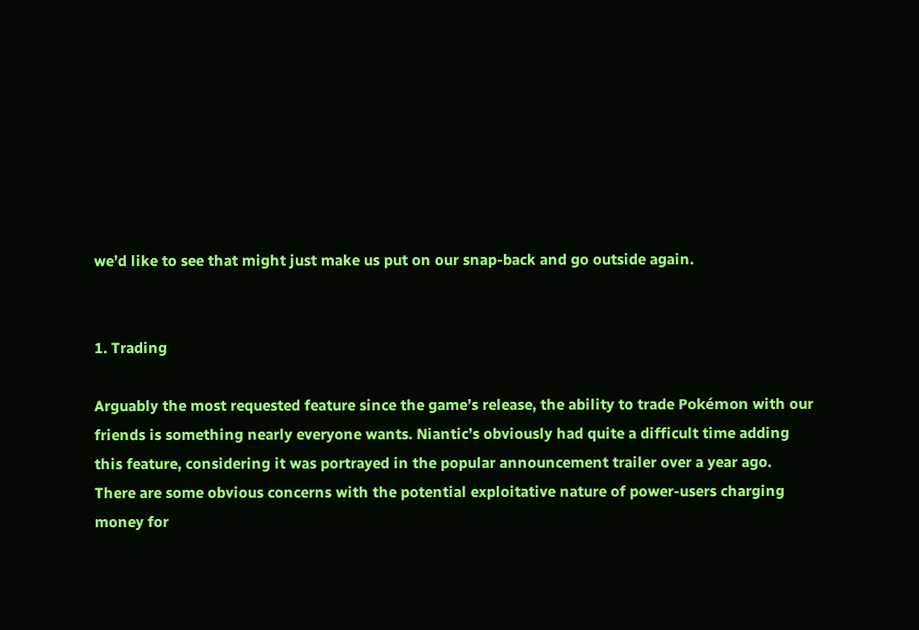we’d like to see that might just make us put on our snap-back and go outside again.


1. Trading

Arguably the most requested feature since the game’s release, the ability to trade Pokémon with our friends is something nearly everyone wants. Niantic’s obviously had quite a difficult time adding this feature, considering it was portrayed in the popular announcement trailer over a year ago. There are some obvious concerns with the potential exploitative nature of power-users charging money for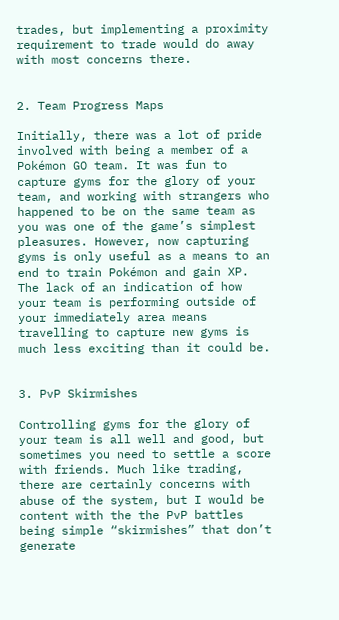trades, but implementing a proximity requirement to trade would do away with most concerns there.


2. Team Progress Maps

Initially, there was a lot of pride involved with being a member of a Pokémon GO team. It was fun to capture gyms for the glory of your team, and working with strangers who happened to be on the same team as you was one of the game’s simplest pleasures. However, now capturing gyms is only useful as a means to an end to train Pokémon and gain XP. The lack of an indication of how your team is performing outside of your immediately area means travelling to capture new gyms is much less exciting than it could be.


3. PvP Skirmishes

Controlling gyms for the glory of your team is all well and good, but sometimes you need to settle a score with friends. Much like trading, there are certainly concerns with abuse of the system, but I would be content with the the PvP battles being simple “skirmishes” that don’t generate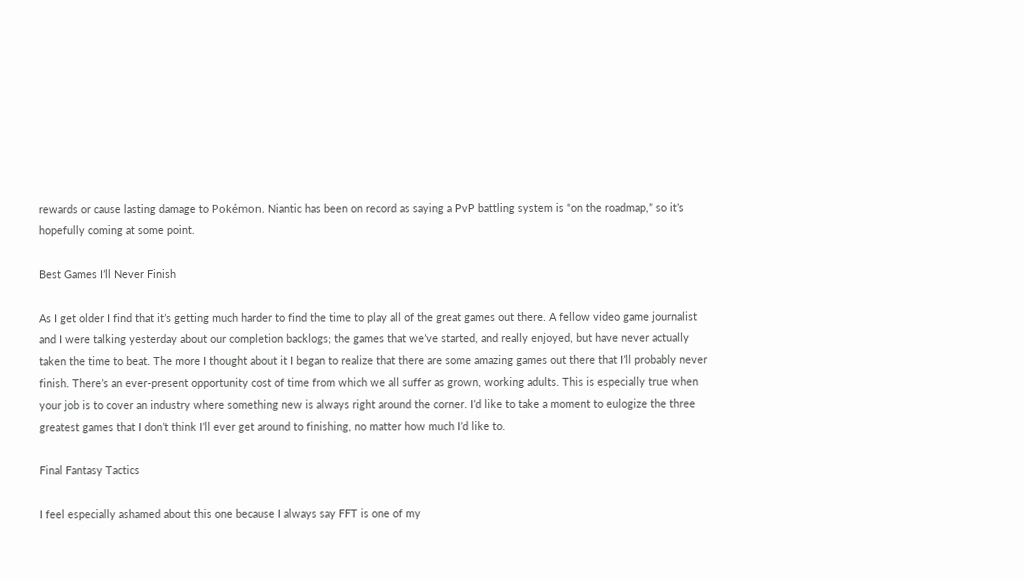rewards or cause lasting damage to Pokémon. Niantic has been on record as saying a PvP battling system is “on the roadmap,” so it’s hopefully coming at some point.

Best Games I’ll Never Finish

As I get older I find that it’s getting much harder to find the time to play all of the great games out there. A fellow video game journalist and I were talking yesterday about our completion backlogs; the games that we’ve started, and really enjoyed, but have never actually taken the time to beat. The more I thought about it I began to realize that there are some amazing games out there that I’ll probably never finish. There’s an ever-present opportunity cost of time from which we all suffer as grown, working adults. This is especially true when your job is to cover an industry where something new is always right around the corner. I’d like to take a moment to eulogize the three greatest games that I don’t think I’ll ever get around to finishing, no matter how much I’d like to.

Final Fantasy Tactics

I feel especially ashamed about this one because I always say FFT is one of my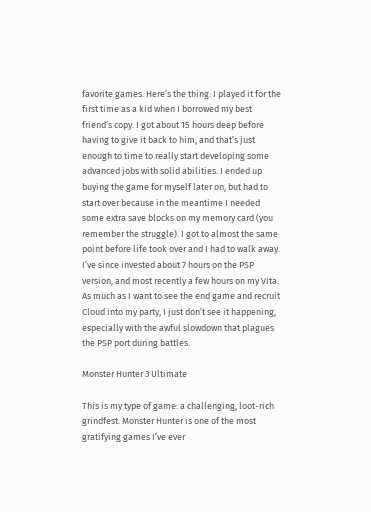favorite games. Here’s the thing: I played it for the first time as a kid when I borrowed my best friend’s copy. I got about 15 hours deep before having to give it back to him, and that’s just enough to time to really start developing some advanced jobs with solid abilities. I ended up buying the game for myself later on, but had to start over because in the meantime I needed some extra save blocks on my memory card (you remember the struggle). I got to almost the same point before life took over and I had to walk away. I’ve since invested about 7 hours on the PSP version, and most recently a few hours on my Vita. As much as I want to see the end game and recruit Cloud into my party, I just don’t see it happening, especially with the awful slowdown that plagues the PSP port during battles.

Monster Hunter 3 Ultimate

This is my type of game: a challenging, loot-rich grindfest. Monster Hunter is one of the most gratifying games I’ve ever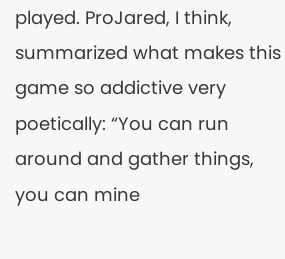played. ProJared, I think, summarized what makes this game so addictive very poetically: “You can run around and gather things, you can mine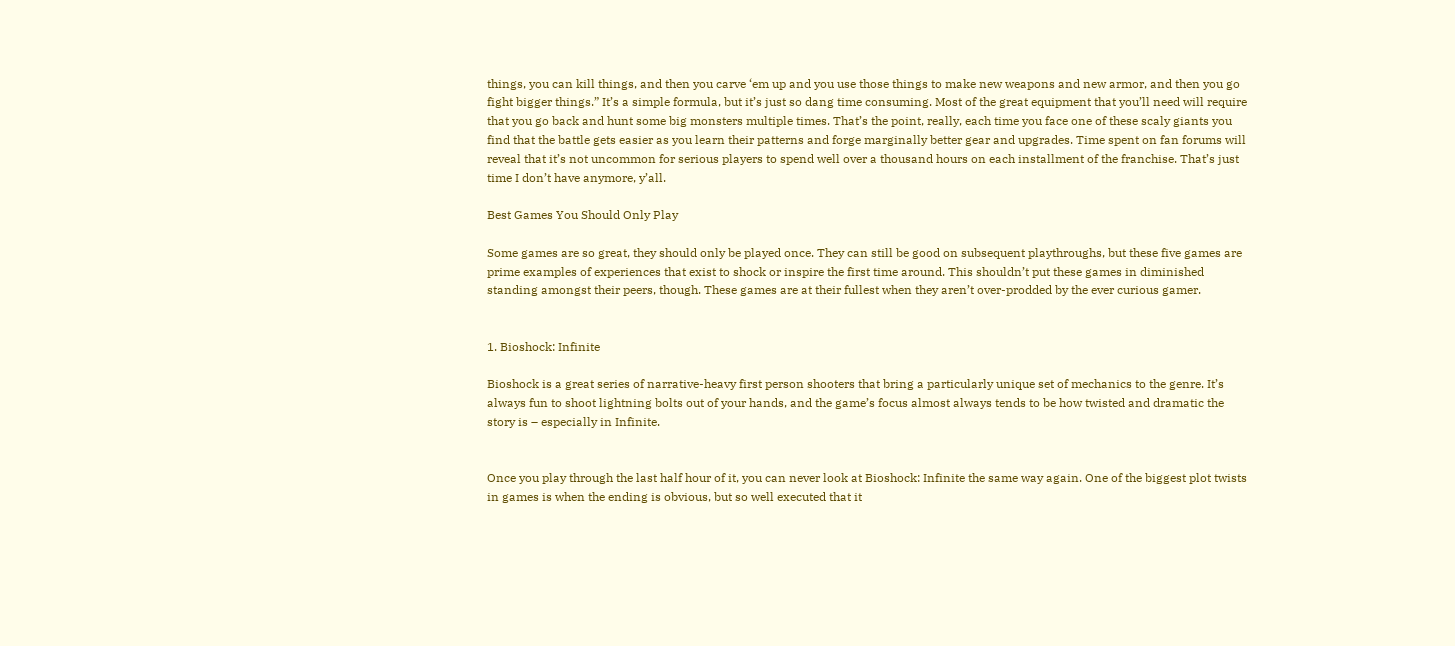things, you can kill things, and then you carve ‘em up and you use those things to make new weapons and new armor, and then you go fight bigger things.” It’s a simple formula, but it’s just so dang time consuming. Most of the great equipment that you’ll need will require that you go back and hunt some big monsters multiple times. That’s the point, really, each time you face one of these scaly giants you find that the battle gets easier as you learn their patterns and forge marginally better gear and upgrades. Time spent on fan forums will reveal that it’s not uncommon for serious players to spend well over a thousand hours on each installment of the franchise. That’s just time I don’t have anymore, y’all.

Best Games You Should Only Play

Some games are so great, they should only be played once. They can still be good on subsequent playthroughs, but these five games are prime examples of experiences that exist to shock or inspire the first time around. This shouldn’t put these games in diminished standing amongst their peers, though. These games are at their fullest when they aren’t over-prodded by the ever curious gamer.


1. Bioshock: Infinite

Bioshock is a great series of narrative-heavy first person shooters that bring a particularly unique set of mechanics to the genre. It’s always fun to shoot lightning bolts out of your hands, and the game’s focus almost always tends to be how twisted and dramatic the story is – especially in Infinite.


Once you play through the last half hour of it, you can never look at Bioshock: Infinite the same way again. One of the biggest plot twists in games is when the ending is obvious, but so well executed that it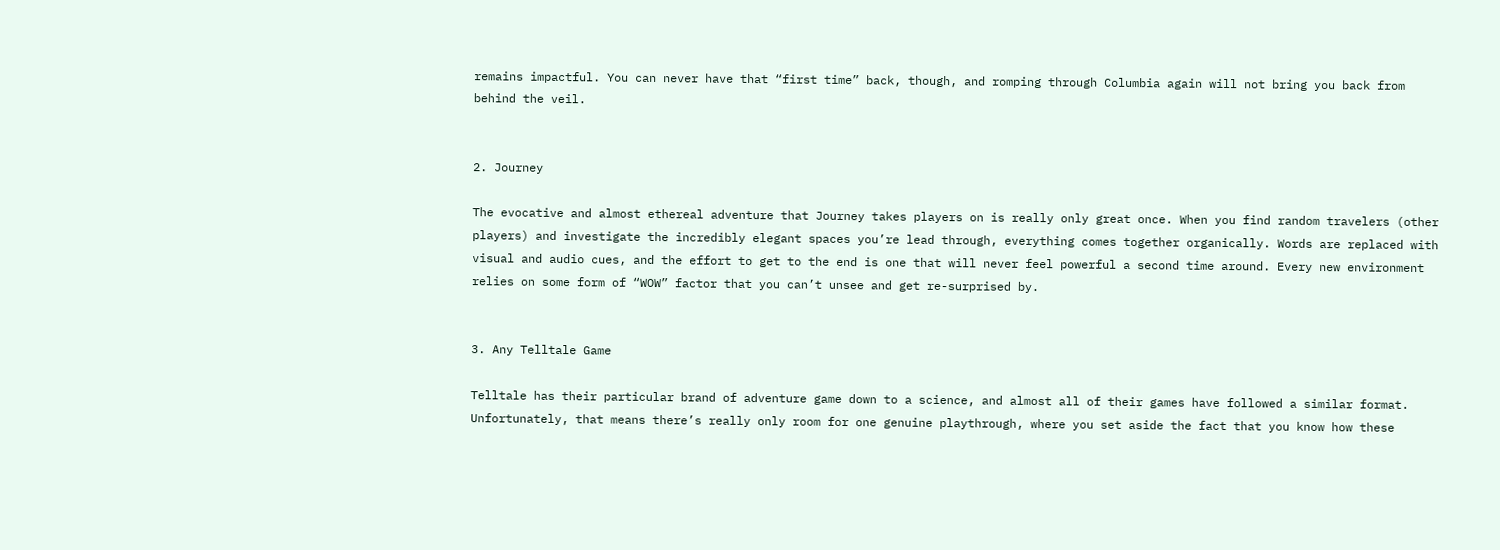remains impactful. You can never have that “first time” back, though, and romping through Columbia again will not bring you back from behind the veil.


2. Journey

The evocative and almost ethereal adventure that Journey takes players on is really only great once. When you find random travelers (other players) and investigate the incredibly elegant spaces you’re lead through, everything comes together organically. Words are replaced with visual and audio cues, and the effort to get to the end is one that will never feel powerful a second time around. Every new environment relies on some form of “WOW” factor that you can’t unsee and get re-surprised by.


3. Any Telltale Game

Telltale has their particular brand of adventure game down to a science, and almost all of their games have followed a similar format. Unfortunately, that means there’s really only room for one genuine playthrough, where you set aside the fact that you know how these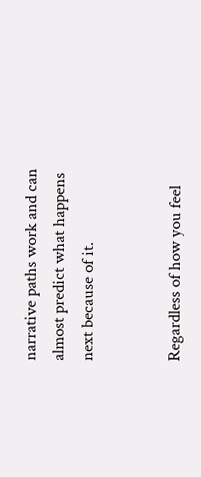narrative paths work and can almost predict what happens next because of it.


Regardless of how you feel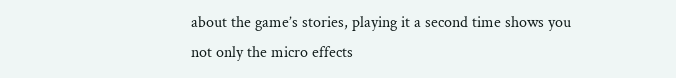about the game’s stories, playing it a second time shows you not only the micro effects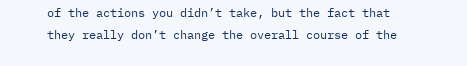of the actions you didn’t take, but the fact that they really don’t change the overall course of the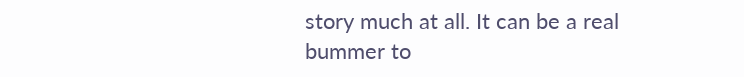story much at all. It can be a real bummer to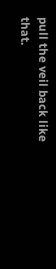pull the veil back like that.